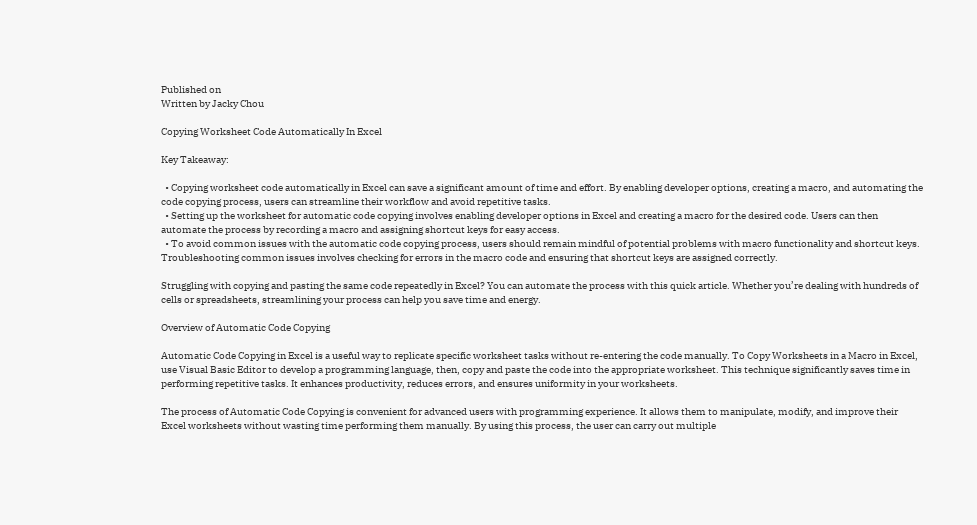Published on
Written by Jacky Chou

Copying Worksheet Code Automatically In Excel

Key Takeaway:

  • Copying worksheet code automatically in Excel can save a significant amount of time and effort. By enabling developer options, creating a macro, and automating the code copying process, users can streamline their workflow and avoid repetitive tasks.
  • Setting up the worksheet for automatic code copying involves enabling developer options in Excel and creating a macro for the desired code. Users can then automate the process by recording a macro and assigning shortcut keys for easy access.
  • To avoid common issues with the automatic code copying process, users should remain mindful of potential problems with macro functionality and shortcut keys. Troubleshooting common issues involves checking for errors in the macro code and ensuring that shortcut keys are assigned correctly.

Struggling with copying and pasting the same code repeatedly in Excel? You can automate the process with this quick article. Whether you’re dealing with hundreds of cells or spreadsheets, streamlining your process can help you save time and energy.

Overview of Automatic Code Copying

Automatic Code Copying in Excel is a useful way to replicate specific worksheet tasks without re-entering the code manually. To Copy Worksheets in a Macro in Excel, use Visual Basic Editor to develop a programming language, then, copy and paste the code into the appropriate worksheet. This technique significantly saves time in performing repetitive tasks. It enhances productivity, reduces errors, and ensures uniformity in your worksheets.

The process of Automatic Code Copying is convenient for advanced users with programming experience. It allows them to manipulate, modify, and improve their Excel worksheets without wasting time performing them manually. By using this process, the user can carry out multiple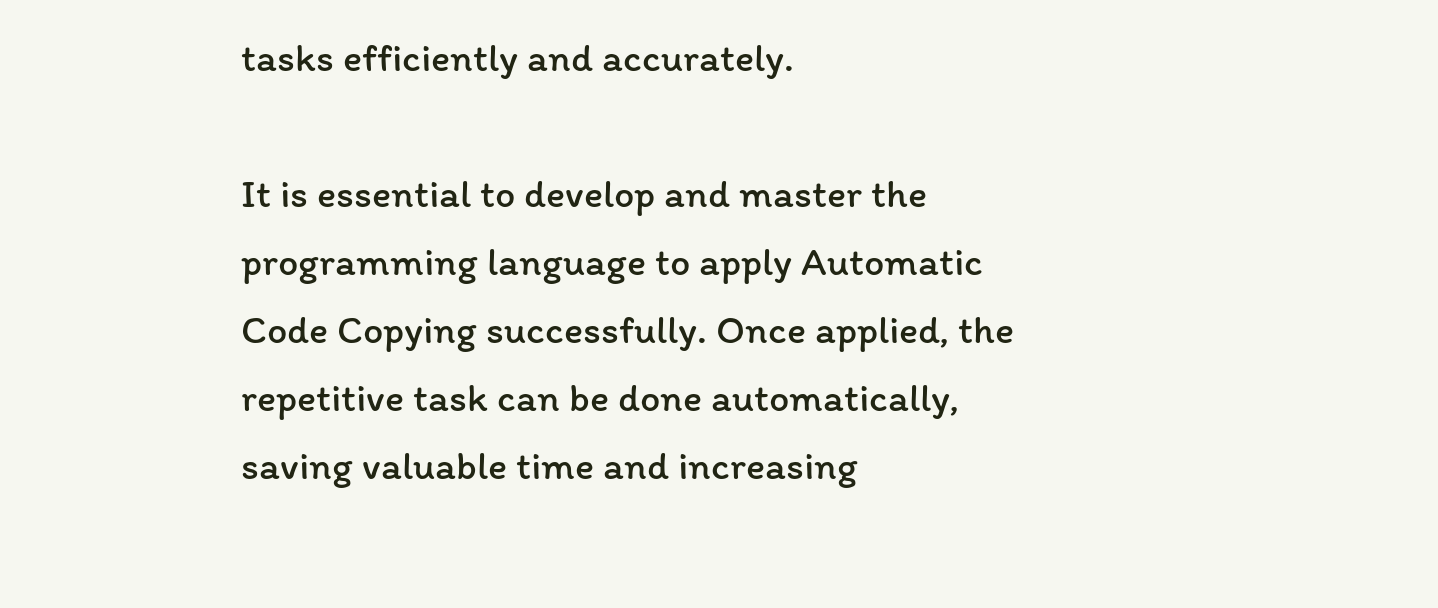tasks efficiently and accurately.

It is essential to develop and master the programming language to apply Automatic Code Copying successfully. Once applied, the repetitive task can be done automatically, saving valuable time and increasing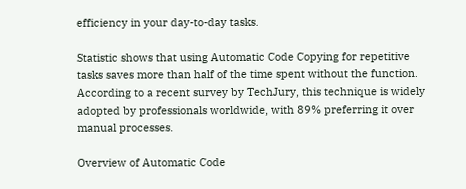efficiency in your day-to-day tasks.

Statistic shows that using Automatic Code Copying for repetitive tasks saves more than half of the time spent without the function. According to a recent survey by TechJury, this technique is widely adopted by professionals worldwide, with 89% preferring it over manual processes.

Overview of Automatic Code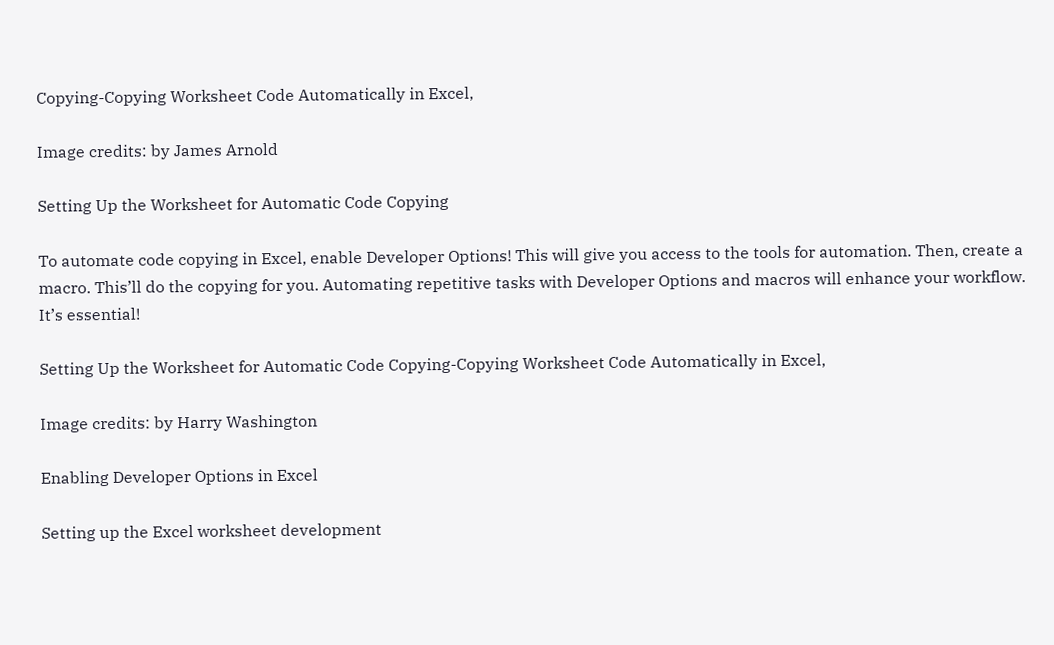Copying-Copying Worksheet Code Automatically in Excel,

Image credits: by James Arnold

Setting Up the Worksheet for Automatic Code Copying

To automate code copying in Excel, enable Developer Options! This will give you access to the tools for automation. Then, create a macro. This’ll do the copying for you. Automating repetitive tasks with Developer Options and macros will enhance your workflow. It’s essential!

Setting Up the Worksheet for Automatic Code Copying-Copying Worksheet Code Automatically in Excel,

Image credits: by Harry Washington

Enabling Developer Options in Excel

Setting up the Excel worksheet development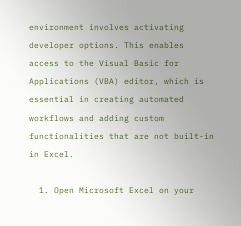environment involves activating developer options. This enables access to the Visual Basic for Applications (VBA) editor, which is essential in creating automated workflows and adding custom functionalities that are not built-in in Excel.

  1. Open Microsoft Excel on your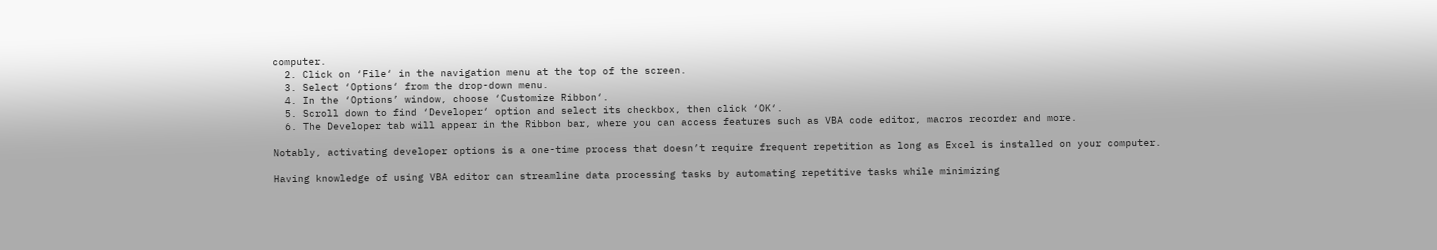computer.
  2. Click on ‘File‘ in the navigation menu at the top of the screen.
  3. Select ‘Options‘ from the drop-down menu.
  4. In the ‘Options’ window, choose ‘Customize Ribbon‘.
  5. Scroll down to find ‘Developer‘ option and select its checkbox, then click ‘OK‘.
  6. The Developer tab will appear in the Ribbon bar, where you can access features such as VBA code editor, macros recorder and more.

Notably, activating developer options is a one-time process that doesn’t require frequent repetition as long as Excel is installed on your computer.

Having knowledge of using VBA editor can streamline data processing tasks by automating repetitive tasks while minimizing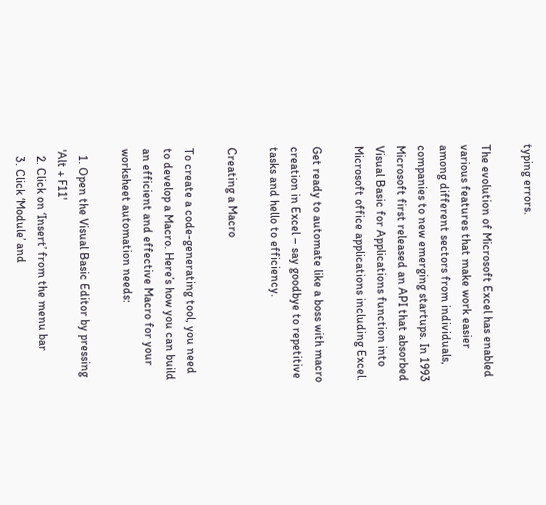typing errors.

The evolution of Microsoft Excel has enabled various features that make work easier among different sectors from individuals, companies to new emerging startups. In 1993 Microsoft first released an API that absorbed Visual Basic for Applications function into Microsoft office applications including Excel.

Get ready to automate like a boss with macro creation in Excel – say goodbye to repetitive tasks and hello to efficiency.

Creating a Macro

To create a code-generating tool, you need to develop a Macro. Here’s how you can build an efficient and effective Macro for your worksheet automation needs:

  1. Open the Visual Basic Editor by pressing 'Alt + F11'
  2. Click on ‘Insert’ from the menu bar
  3. Click ‘Module’ and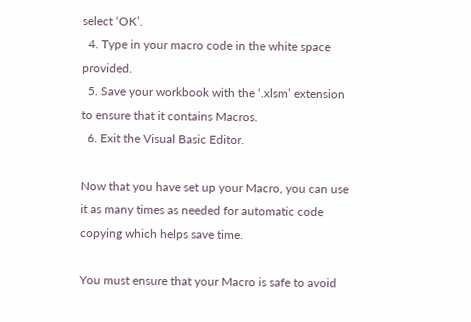select ‘OK’.
  4. Type in your macro code in the white space provided.
  5. Save your workbook with the ‘.xlsm’ extension to ensure that it contains Macros.
  6. Exit the Visual Basic Editor.

Now that you have set up your Macro, you can use it as many times as needed for automatic code copying which helps save time.

You must ensure that your Macro is safe to avoid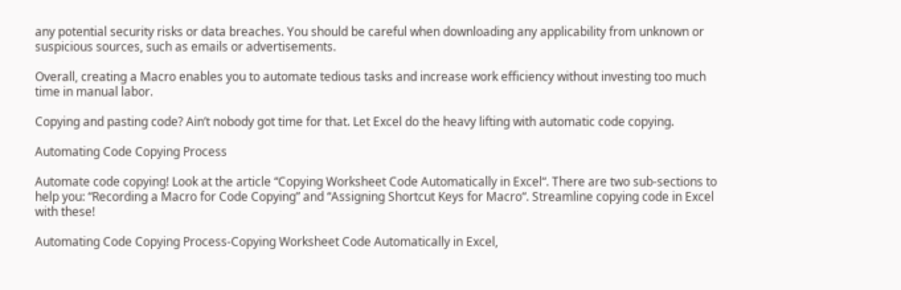any potential security risks or data breaches. You should be careful when downloading any applicability from unknown or suspicious sources, such as emails or advertisements.

Overall, creating a Macro enables you to automate tedious tasks and increase work efficiency without investing too much time in manual labor.

Copying and pasting code? Ain’t nobody got time for that. Let Excel do the heavy lifting with automatic code copying.

Automating Code Copying Process

Automate code copying! Look at the article “Copying Worksheet Code Automatically in Excel“. There are two sub-sections to help you: “Recording a Macro for Code Copying” and “Assigning Shortcut Keys for Macro“. Streamline copying code in Excel with these!

Automating Code Copying Process-Copying Worksheet Code Automatically in Excel,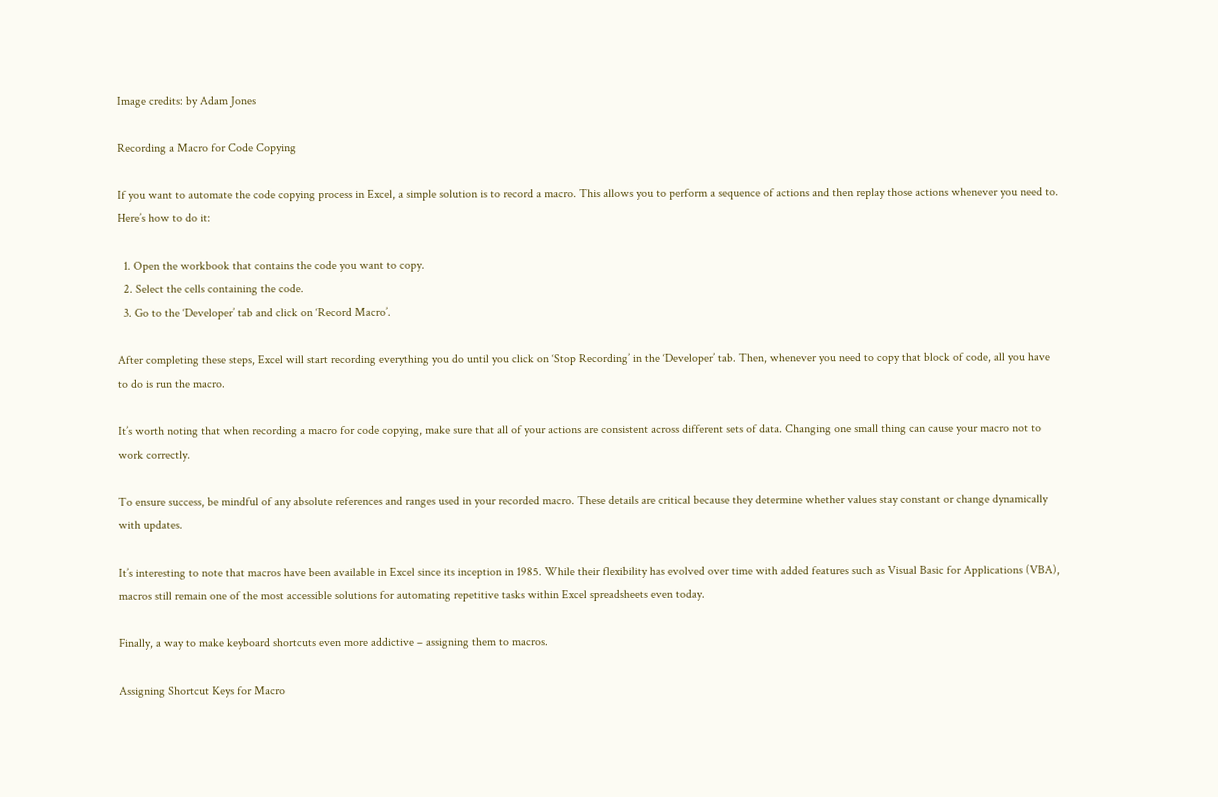Image credits: by Adam Jones

Recording a Macro for Code Copying

If you want to automate the code copying process in Excel, a simple solution is to record a macro. This allows you to perform a sequence of actions and then replay those actions whenever you need to. Here’s how to do it:

  1. Open the workbook that contains the code you want to copy.
  2. Select the cells containing the code.
  3. Go to the ‘Developer’ tab and click on ‘Record Macro’.

After completing these steps, Excel will start recording everything you do until you click on ‘Stop Recording’ in the ‘Developer’ tab. Then, whenever you need to copy that block of code, all you have to do is run the macro.

It’s worth noting that when recording a macro for code copying, make sure that all of your actions are consistent across different sets of data. Changing one small thing can cause your macro not to work correctly.

To ensure success, be mindful of any absolute references and ranges used in your recorded macro. These details are critical because they determine whether values stay constant or change dynamically with updates.

It’s interesting to note that macros have been available in Excel since its inception in 1985. While their flexibility has evolved over time with added features such as Visual Basic for Applications (VBA), macros still remain one of the most accessible solutions for automating repetitive tasks within Excel spreadsheets even today.

Finally, a way to make keyboard shortcuts even more addictive – assigning them to macros.

Assigning Shortcut Keys for Macro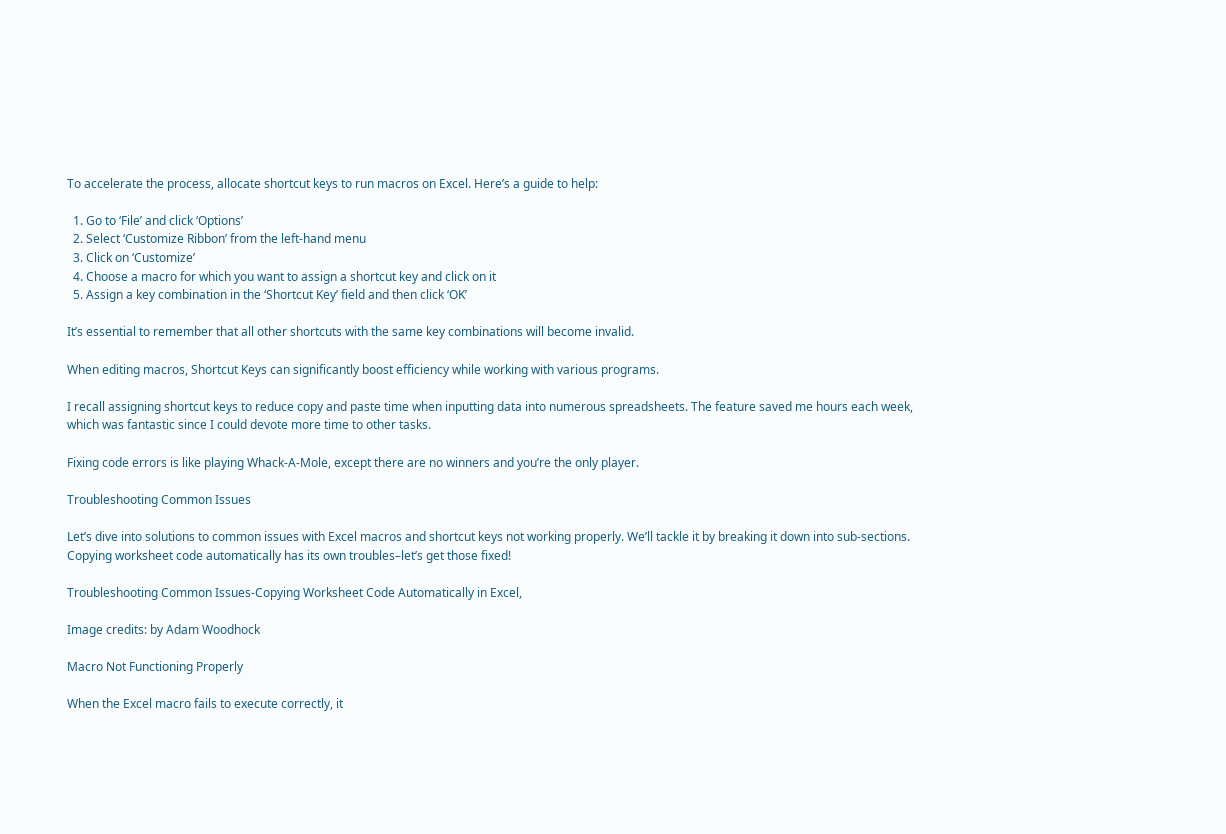To accelerate the process, allocate shortcut keys to run macros on Excel. Here’s a guide to help:

  1. Go to ‘File’ and click ‘Options’
  2. Select ‘Customize Ribbon’ from the left-hand menu
  3. Click on ‘Customize’
  4. Choose a macro for which you want to assign a shortcut key and click on it
  5. Assign a key combination in the ‘Shortcut Key’ field and then click ‘OK’

It’s essential to remember that all other shortcuts with the same key combinations will become invalid.

When editing macros, Shortcut Keys can significantly boost efficiency while working with various programs.

I recall assigning shortcut keys to reduce copy and paste time when inputting data into numerous spreadsheets. The feature saved me hours each week, which was fantastic since I could devote more time to other tasks.

Fixing code errors is like playing Whack-A-Mole, except there are no winners and you’re the only player.

Troubleshooting Common Issues

Let’s dive into solutions to common issues with Excel macros and shortcut keys not working properly. We’ll tackle it by breaking it down into sub-sections. Copying worksheet code automatically has its own troubles–let’s get those fixed!

Troubleshooting Common Issues-Copying Worksheet Code Automatically in Excel,

Image credits: by Adam Woodhock

Macro Not Functioning Properly

When the Excel macro fails to execute correctly, it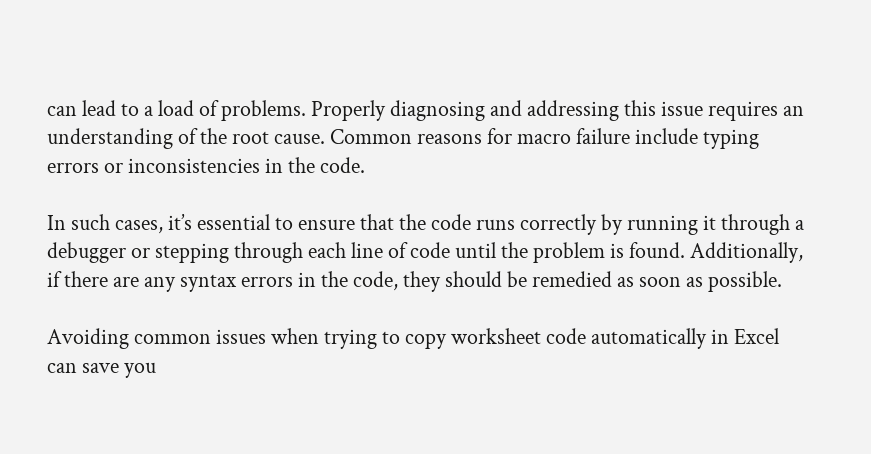can lead to a load of problems. Properly diagnosing and addressing this issue requires an understanding of the root cause. Common reasons for macro failure include typing errors or inconsistencies in the code.

In such cases, it’s essential to ensure that the code runs correctly by running it through a debugger or stepping through each line of code until the problem is found. Additionally, if there are any syntax errors in the code, they should be remedied as soon as possible.

Avoiding common issues when trying to copy worksheet code automatically in Excel can save you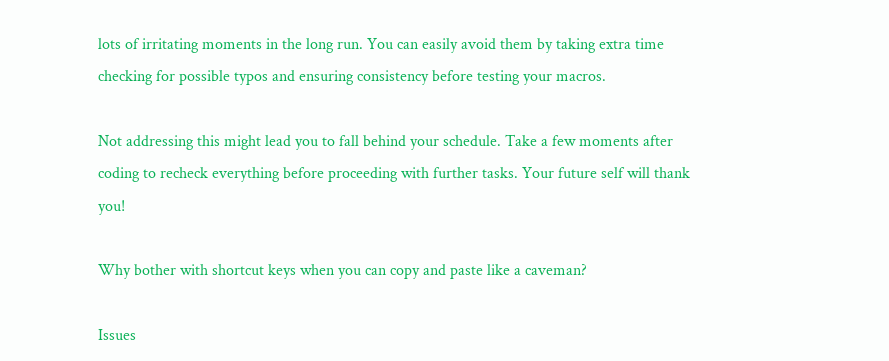lots of irritating moments in the long run. You can easily avoid them by taking extra time checking for possible typos and ensuring consistency before testing your macros.

Not addressing this might lead you to fall behind your schedule. Take a few moments after coding to recheck everything before proceeding with further tasks. Your future self will thank you!

Why bother with shortcut keys when you can copy and paste like a caveman?

Issues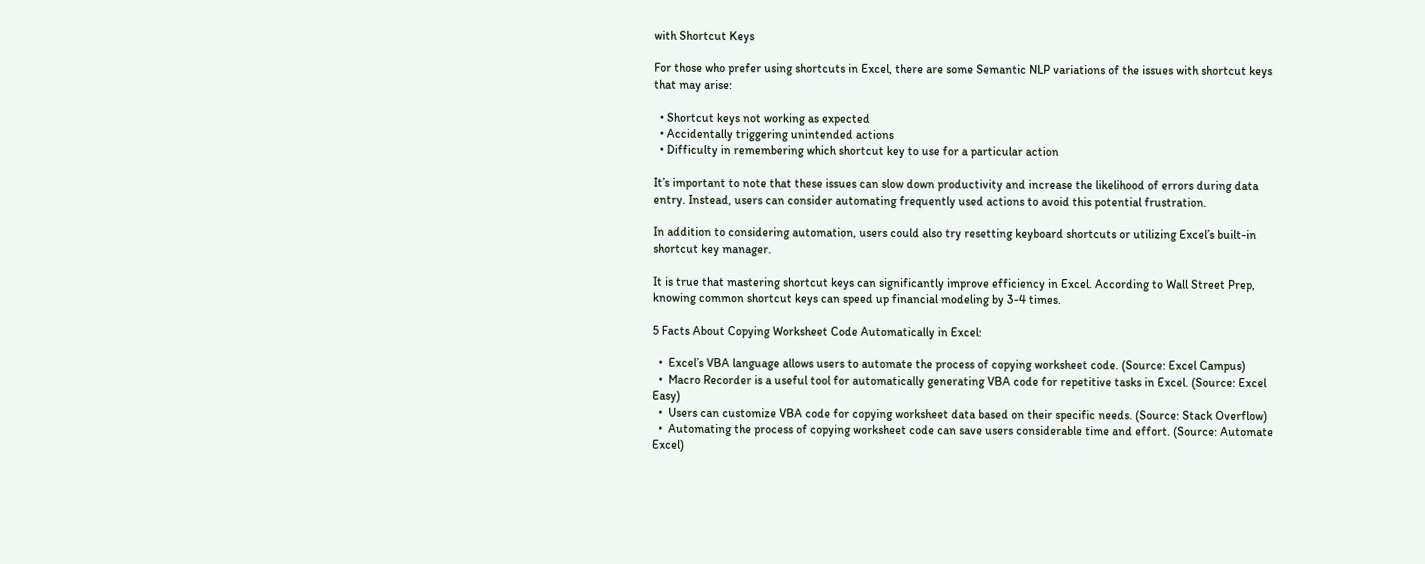with Shortcut Keys

For those who prefer using shortcuts in Excel, there are some Semantic NLP variations of the issues with shortcut keys that may arise:

  • Shortcut keys not working as expected
  • Accidentally triggering unintended actions
  • Difficulty in remembering which shortcut key to use for a particular action

It’s important to note that these issues can slow down productivity and increase the likelihood of errors during data entry. Instead, users can consider automating frequently used actions to avoid this potential frustration.

In addition to considering automation, users could also try resetting keyboard shortcuts or utilizing Excel’s built-in shortcut key manager.

It is true that mastering shortcut keys can significantly improve efficiency in Excel. According to Wall Street Prep, knowing common shortcut keys can speed up financial modeling by 3-4 times.

5 Facts About Copying Worksheet Code Automatically in Excel:

  •  Excel’s VBA language allows users to automate the process of copying worksheet code. (Source: Excel Campus)
  •  Macro Recorder is a useful tool for automatically generating VBA code for repetitive tasks in Excel. (Source: Excel Easy)
  •  Users can customize VBA code for copying worksheet data based on their specific needs. (Source: Stack Overflow)
  •  Automating the process of copying worksheet code can save users considerable time and effort. (Source: Automate Excel)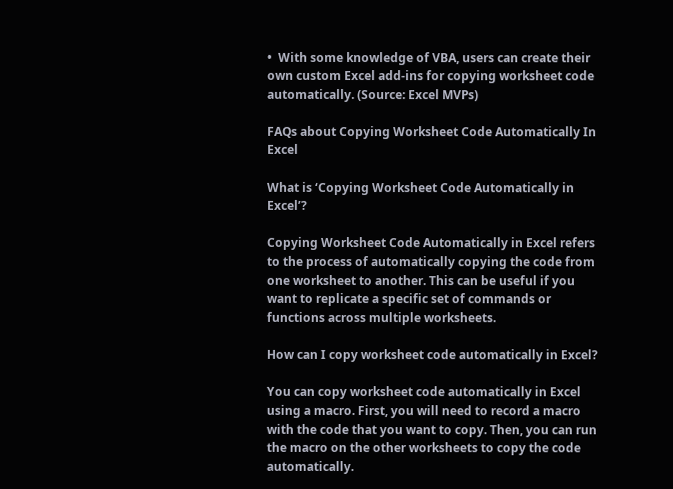•  With some knowledge of VBA, users can create their own custom Excel add-ins for copying worksheet code automatically. (Source: Excel MVPs)

FAQs about Copying Worksheet Code Automatically In Excel

What is ‘Copying Worksheet Code Automatically in Excel’?

Copying Worksheet Code Automatically in Excel refers to the process of automatically copying the code from one worksheet to another. This can be useful if you want to replicate a specific set of commands or functions across multiple worksheets.

How can I copy worksheet code automatically in Excel?

You can copy worksheet code automatically in Excel using a macro. First, you will need to record a macro with the code that you want to copy. Then, you can run the macro on the other worksheets to copy the code automatically.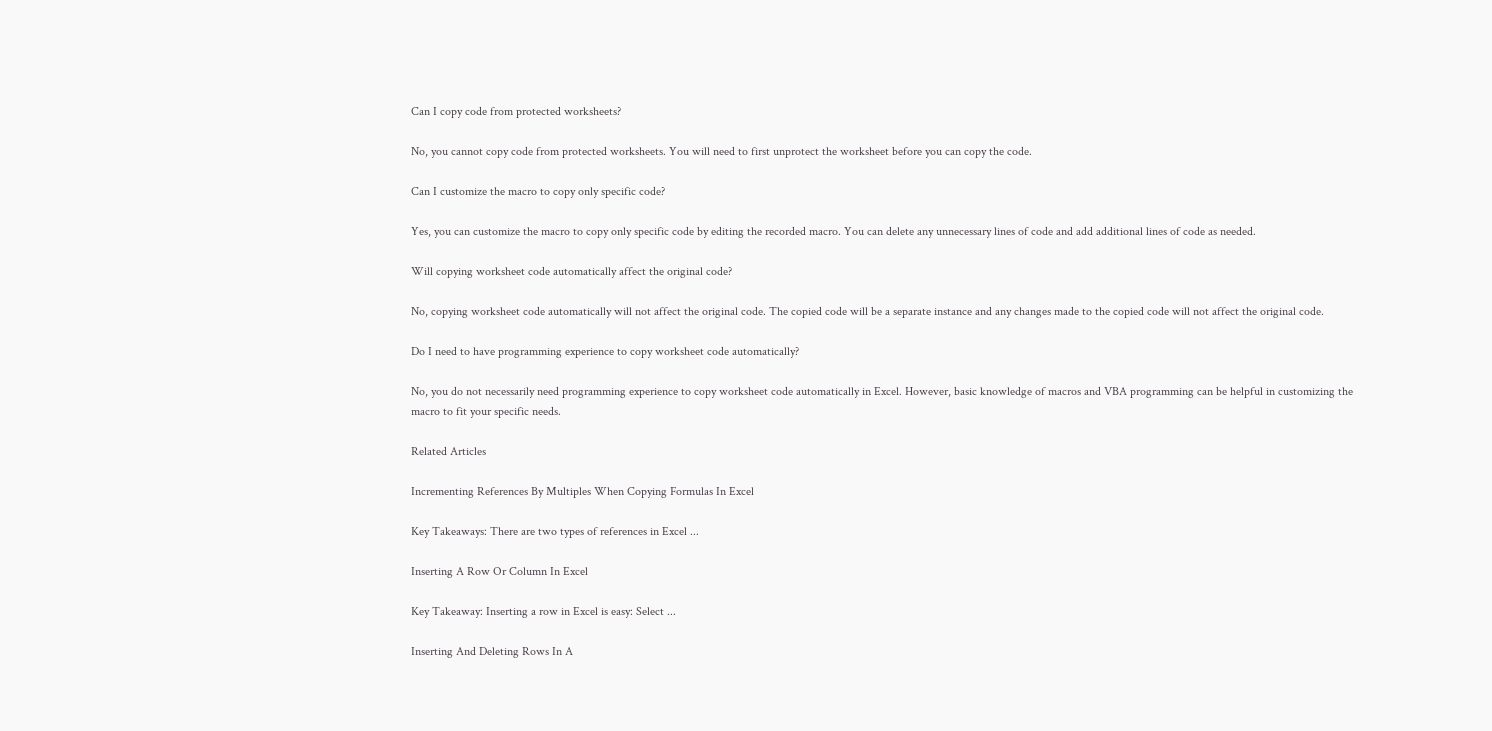Can I copy code from protected worksheets?

No, you cannot copy code from protected worksheets. You will need to first unprotect the worksheet before you can copy the code.

Can I customize the macro to copy only specific code?

Yes, you can customize the macro to copy only specific code by editing the recorded macro. You can delete any unnecessary lines of code and add additional lines of code as needed.

Will copying worksheet code automatically affect the original code?

No, copying worksheet code automatically will not affect the original code. The copied code will be a separate instance and any changes made to the copied code will not affect the original code.

Do I need to have programming experience to copy worksheet code automatically?

No, you do not necessarily need programming experience to copy worksheet code automatically in Excel. However, basic knowledge of macros and VBA programming can be helpful in customizing the macro to fit your specific needs.

Related Articles

Incrementing References By Multiples When Copying Formulas In Excel

Key Takeaways: There are two types of references in Excel ...

Inserting A Row Or Column In Excel

Key Takeaway: Inserting a row in Excel is easy: Select ...

Inserting And Deleting Rows In A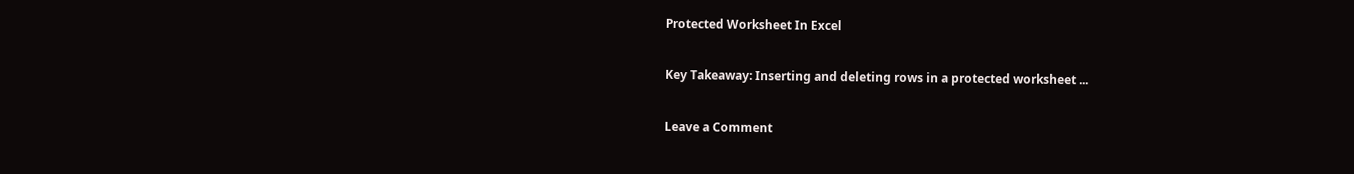Protected Worksheet In Excel

Key Takeaway: Inserting and deleting rows in a protected worksheet ...

Leave a Comment